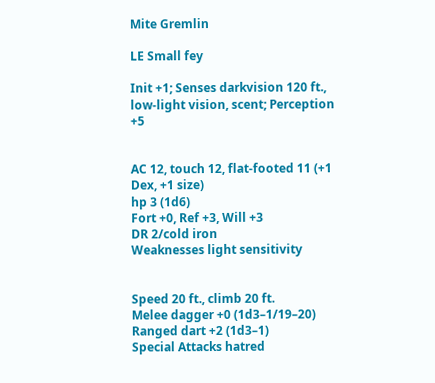Mite Gremlin

LE Small fey

Init +1; Senses darkvision 120 ft., low-light vision, scent; Perception +5


AC 12, touch 12, flat-footed 11 (+1 Dex, +1 size)
hp 3 (1d6)
Fort +0, Ref +3, Will +3
DR 2/cold iron
Weaknesses light sensitivity


Speed 20 ft., climb 20 ft.
Melee dagger +0 (1d3–1/19–20)
Ranged dart +2 (1d3–1)
Special Attacks hatred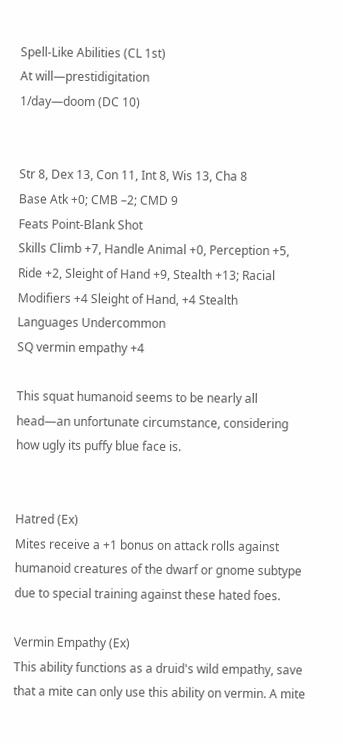Spell-Like Abilities (CL 1st)
At will—prestidigitation
1/day—doom (DC 10)


Str 8, Dex 13, Con 11, Int 8, Wis 13, Cha 8
Base Atk +0; CMB –2; CMD 9
Feats Point-Blank Shot
Skills Climb +7, Handle Animal +0, Perception +5, Ride +2, Sleight of Hand +9, Stealth +13; Racial Modifiers +4 Sleight of Hand, +4 Stealth
Languages Undercommon
SQ vermin empathy +4

This squat humanoid seems to be nearly all head—an unfortunate circumstance, considering how ugly its puffy blue face is.


Hatred (Ex)
Mites receive a +1 bonus on attack rolls against humanoid creatures of the dwarf or gnome subtype due to special training against these hated foes.

Vermin Empathy (Ex)
This ability functions as a druid's wild empathy, save that a mite can only use this ability on vermin. A mite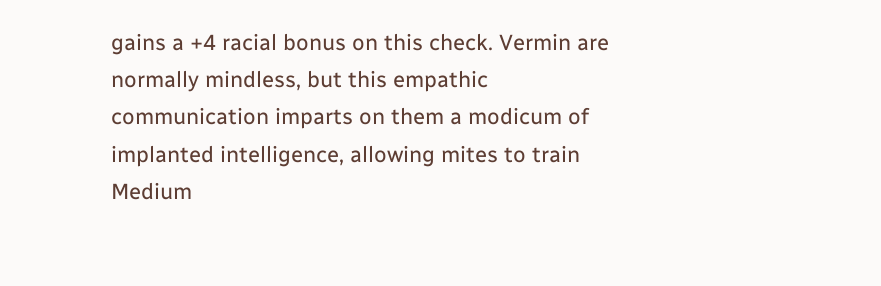gains a +4 racial bonus on this check. Vermin are normally mindless, but this empathic communication imparts on them a modicum of implanted intelligence, allowing mites to train Medium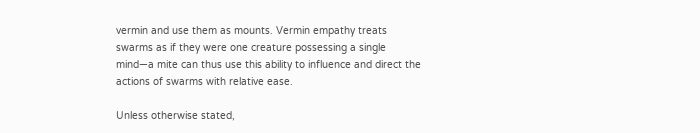vermin and use them as mounts. Vermin empathy treats swarms as if they were one creature possessing a single mind—a mite can thus use this ability to influence and direct the actions of swarms with relative ease.

Unless otherwise stated,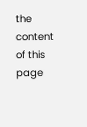the content of this page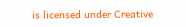is licensed under Creative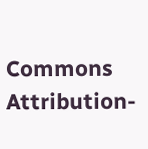Commons Attribution-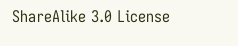ShareAlike 3.0 License